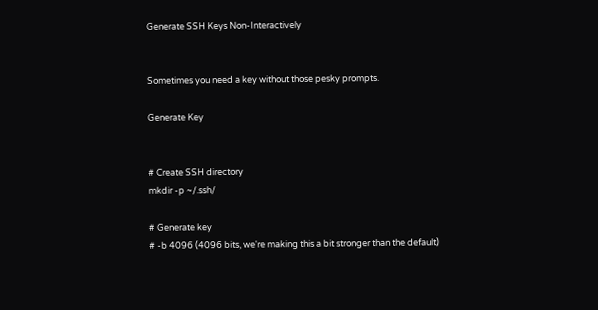Generate SSH Keys Non-Interactively


Sometimes you need a key without those pesky prompts.

Generate Key


# Create SSH directory
mkdir -p ~/.ssh/

# Generate key
# -b 4096 (4096 bits, we're making this a bit stronger than the default)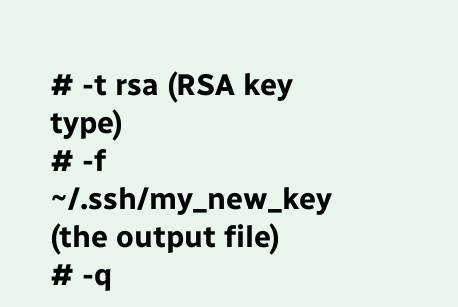# -t rsa (RSA key type)
# -f ~/.ssh/my_new_key (the output file)
# -q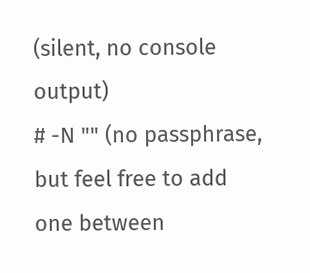(silent, no console output)
# -N "" (no passphrase, but feel free to add one between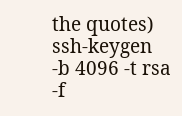the quotes)
ssh-keygen -b 4096 -t rsa -f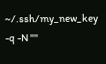~/.ssh/my_new_key -q -N ""